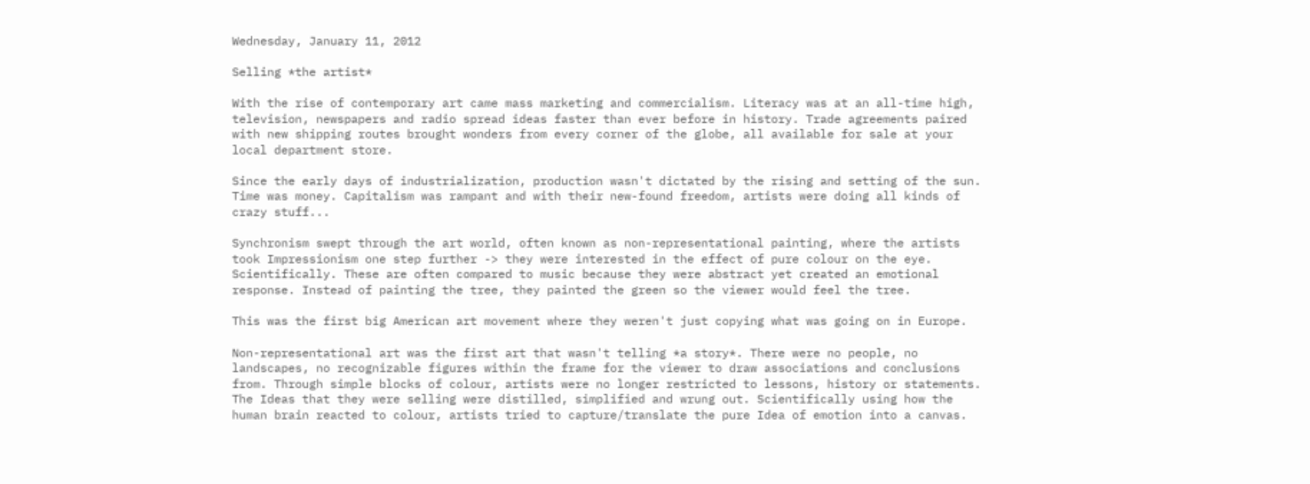Wednesday, January 11, 2012

Selling *the artist*

With the rise of contemporary art came mass marketing and commercialism. Literacy was at an all-time high, television, newspapers and radio spread ideas faster than ever before in history. Trade agreements paired with new shipping routes brought wonders from every corner of the globe, all available for sale at your local department store.

Since the early days of industrialization, production wasn't dictated by the rising and setting of the sun. Time was money. Capitalism was rampant and with their new-found freedom, artists were doing all kinds of crazy stuff...

Synchronism swept through the art world, often known as non-representational painting, where the artists took Impressionism one step further -> they were interested in the effect of pure colour on the eye. Scientifically. These are often compared to music because they were abstract yet created an emotional response. Instead of painting the tree, they painted the green so the viewer would feel the tree.

This was the first big American art movement where they weren't just copying what was going on in Europe.

Non-representational art was the first art that wasn't telling *a story*. There were no people, no landscapes, no recognizable figures within the frame for the viewer to draw associations and conclusions from. Through simple blocks of colour, artists were no longer restricted to lessons, history or statements. The Ideas that they were selling were distilled, simplified and wrung out. Scientifically using how the human brain reacted to colour, artists tried to capture/translate the pure Idea of emotion into a canvas.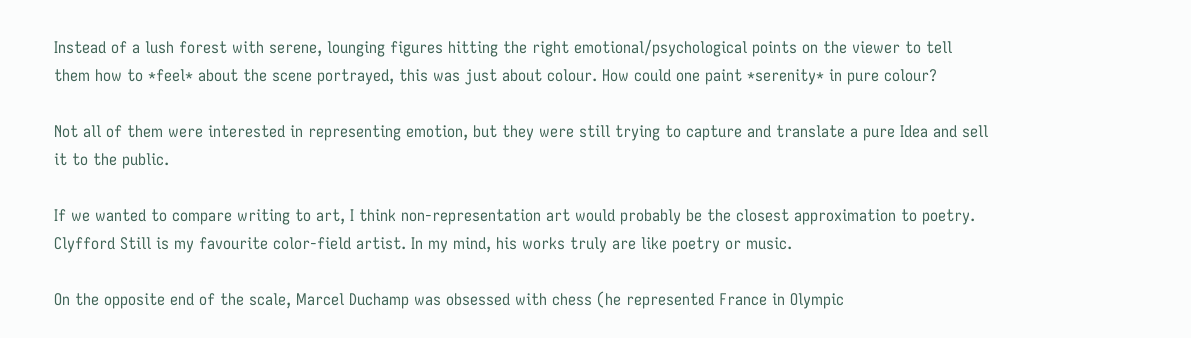Instead of a lush forest with serene, lounging figures hitting the right emotional/psychological points on the viewer to tell them how to *feel* about the scene portrayed, this was just about colour. How could one paint *serenity* in pure colour?

Not all of them were interested in representing emotion, but they were still trying to capture and translate a pure Idea and sell it to the public.

If we wanted to compare writing to art, I think non-representation art would probably be the closest approximation to poetry. Clyfford Still is my favourite color-field artist. In my mind, his works truly are like poetry or music.

On the opposite end of the scale, Marcel Duchamp was obsessed with chess (he represented France in Olympic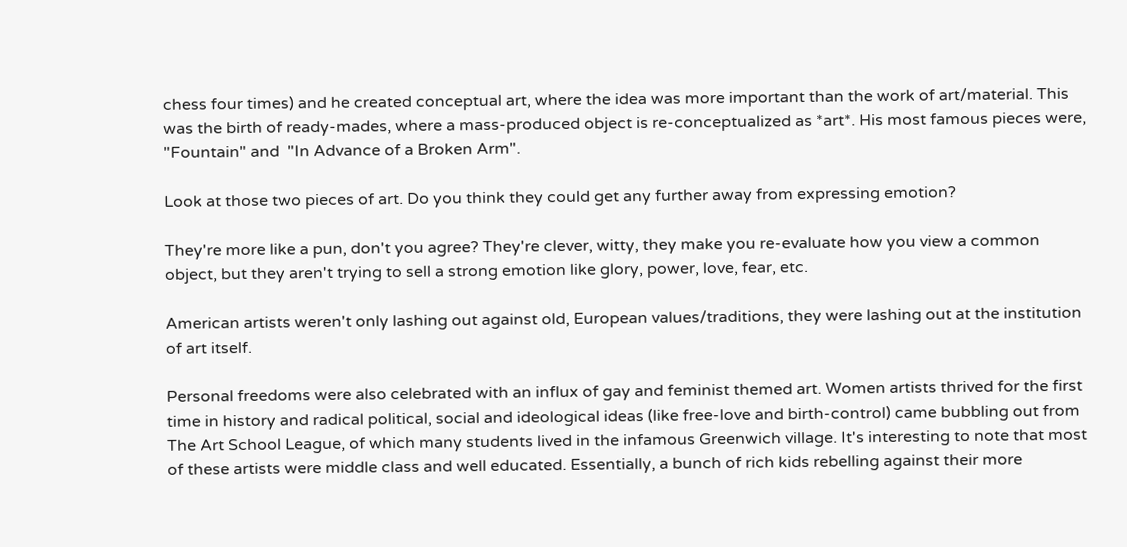chess four times) and he created conceptual art, where the idea was more important than the work of art/material. This was the birth of ready-mades, where a mass-produced object is re-conceptualized as *art*. His most famous pieces were, "Fountain" and  "In Advance of a Broken Arm".

Look at those two pieces of art. Do you think they could get any further away from expressing emotion?

They're more like a pun, don't you agree? They're clever, witty, they make you re-evaluate how you view a common object, but they aren't trying to sell a strong emotion like glory, power, love, fear, etc.

American artists weren't only lashing out against old, European values/traditions, they were lashing out at the institution of art itself.

Personal freedoms were also celebrated with an influx of gay and feminist themed art. Women artists thrived for the first time in history and radical political, social and ideological ideas (like free-love and birth-control) came bubbling out from The Art School League, of which many students lived in the infamous Greenwich village. It's interesting to note that most of these artists were middle class and well educated. Essentially, a bunch of rich kids rebelling against their more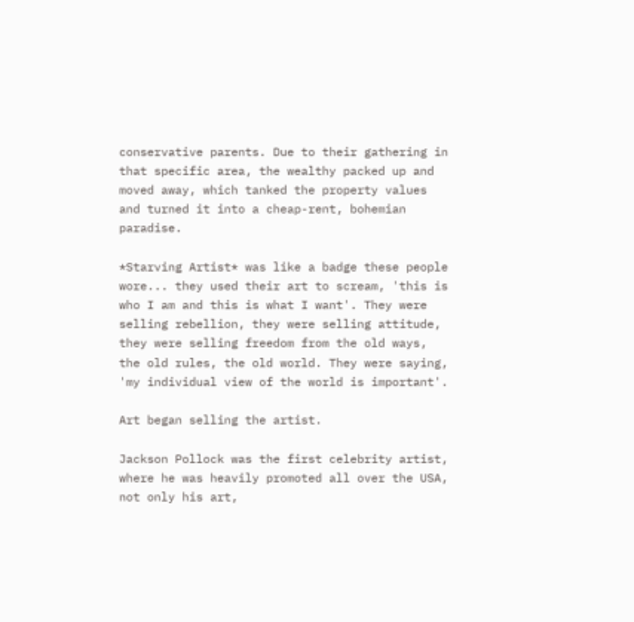conservative parents. Due to their gathering in that specific area, the wealthy packed up and moved away, which tanked the property values and turned it into a cheap-rent, bohemian paradise.

*Starving Artist* was like a badge these people wore... they used their art to scream, 'this is who I am and this is what I want'. They were selling rebellion, they were selling attitude, they were selling freedom from the old ways, the old rules, the old world. They were saying, 'my individual view of the world is important'.

Art began selling the artist.

Jackson Pollock was the first celebrity artist, where he was heavily promoted all over the USA, not only his art,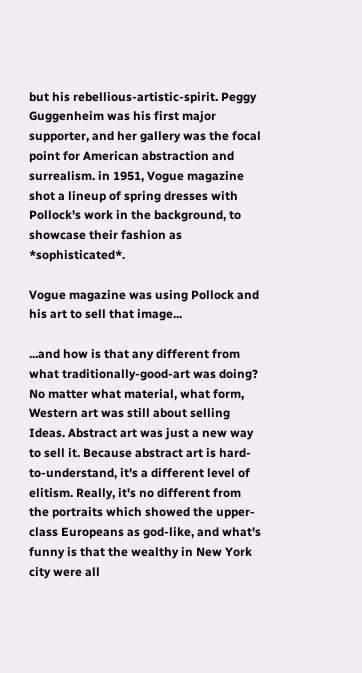but his rebellious-artistic-spirit. Peggy Guggenheim was his first major supporter, and her gallery was the focal point for American abstraction and surrealism. in 1951, Vogue magazine shot a lineup of spring dresses with Pollock's work in the background, to showcase their fashion as *sophisticated*.

Vogue magazine was using Pollock and his art to sell that image...

...and how is that any different from what traditionally-good-art was doing? No matter what material, what form, Western art was still about selling Ideas. Abstract art was just a new way to sell it. Because abstract art is hard-to-understand, it's a different level of elitism. Really, it's no different from the portraits which showed the upper-class Europeans as god-like, and what's funny is that the wealthy in New York city were all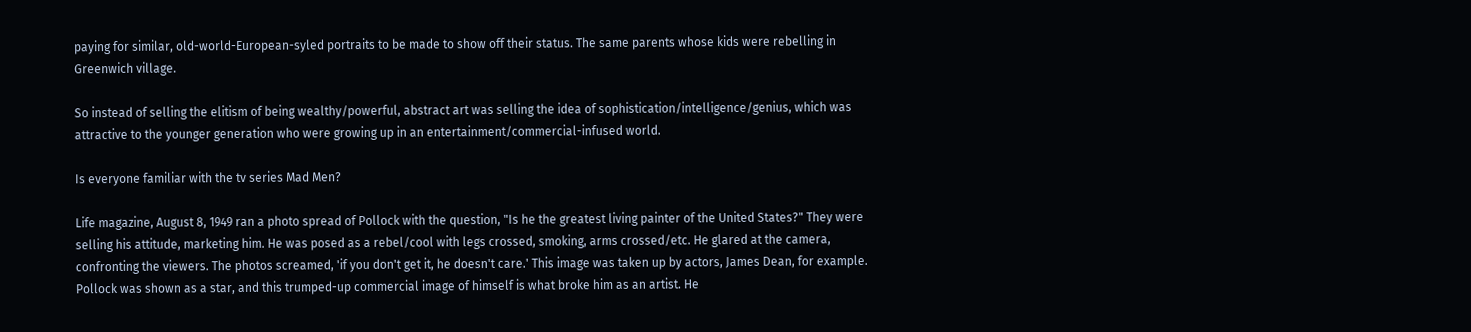paying for similar, old-world-European-syled portraits to be made to show off their status. The same parents whose kids were rebelling in Greenwich village.

So instead of selling the elitism of being wealthy/powerful, abstract art was selling the idea of sophistication/intelligence/genius, which was attractive to the younger generation who were growing up in an entertainment/commercial-infused world.

Is everyone familiar with the tv series Mad Men?

Life magazine, August 8, 1949 ran a photo spread of Pollock with the question, "Is he the greatest living painter of the United States?" They were selling his attitude, marketing him. He was posed as a rebel/cool with legs crossed, smoking, arms crossed/etc. He glared at the camera, confronting the viewers. The photos screamed, 'if you don't get it, he doesn't care.' This image was taken up by actors, James Dean, for example. Pollock was shown as a star, and this trumped-up commercial image of himself is what broke him as an artist. He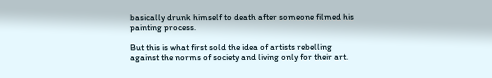basically drunk himself to death after someone filmed his painting process.

But this is what first sold the idea of artists rebelling against the norms of society and living only for their art.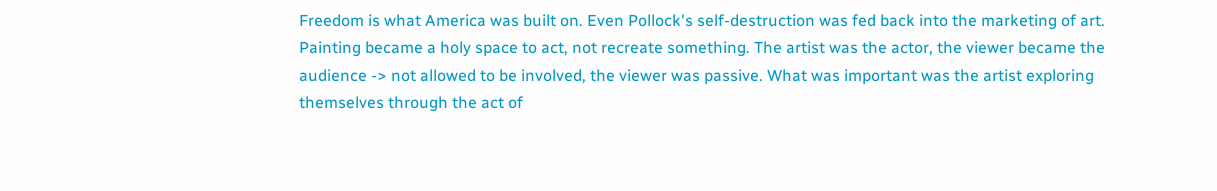Freedom is what America was built on. Even Pollock's self-destruction was fed back into the marketing of art. Painting became a holy space to act, not recreate something. The artist was the actor, the viewer became the audience -> not allowed to be involved, the viewer was passive. What was important was the artist exploring themselves through the act of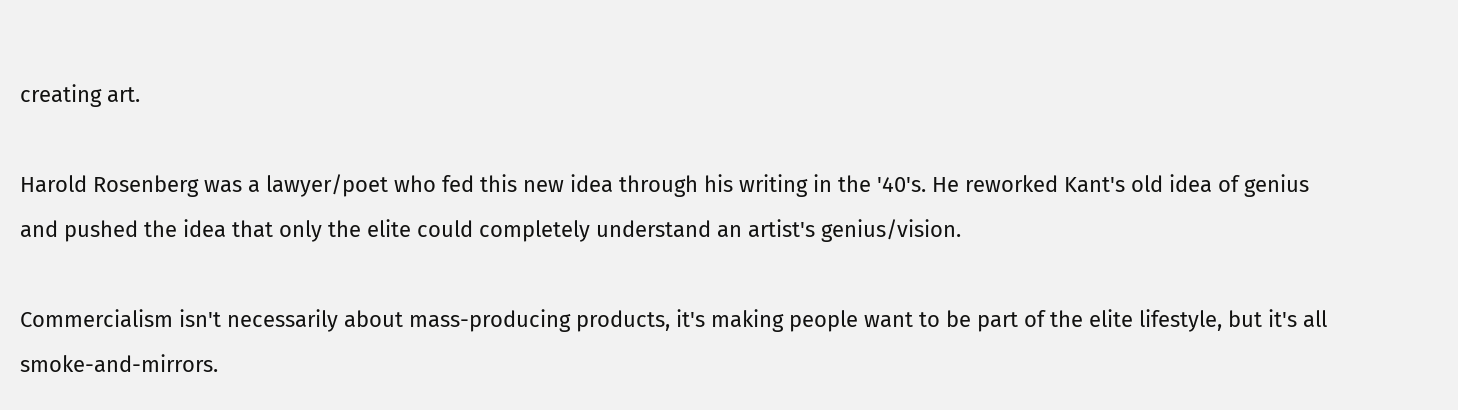creating art.

Harold Rosenberg was a lawyer/poet who fed this new idea through his writing in the '40's. He reworked Kant's old idea of genius and pushed the idea that only the elite could completely understand an artist's genius/vision.

Commercialism isn't necessarily about mass-producing products, it's making people want to be part of the elite lifestyle, but it's all smoke-and-mirrors.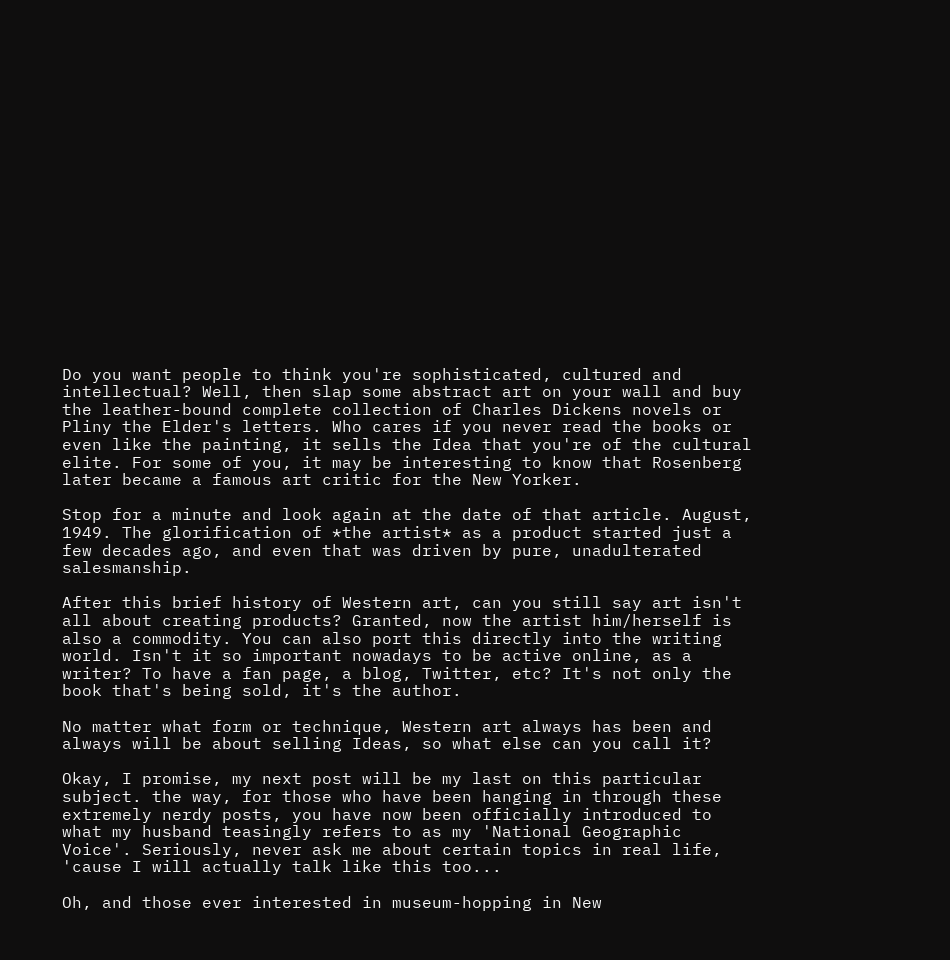Do you want people to think you're sophisticated, cultured and intellectual? Well, then slap some abstract art on your wall and buy the leather-bound complete collection of Charles Dickens novels or Pliny the Elder's letters. Who cares if you never read the books or even like the painting, it sells the Idea that you're of the cultural elite. For some of you, it may be interesting to know that Rosenberg later became a famous art critic for the New Yorker.

Stop for a minute and look again at the date of that article. August, 1949. The glorification of *the artist* as a product started just a few decades ago, and even that was driven by pure, unadulterated salesmanship.

After this brief history of Western art, can you still say art isn't all about creating products? Granted, now the artist him/herself is also a commodity. You can also port this directly into the writing world. Isn't it so important nowadays to be active online, as a writer? To have a fan page, a blog, Twitter, etc? It's not only the book that's being sold, it's the author.

No matter what form or technique, Western art always has been and always will be about selling Ideas, so what else can you call it?

Okay, I promise, my next post will be my last on this particular subject. the way, for those who have been hanging in through these extremely nerdy posts, you have now been officially introduced to what my husband teasingly refers to as my 'National Geographic Voice'. Seriously, never ask me about certain topics in real life, 'cause I will actually talk like this too...

Oh, and those ever interested in museum-hopping in New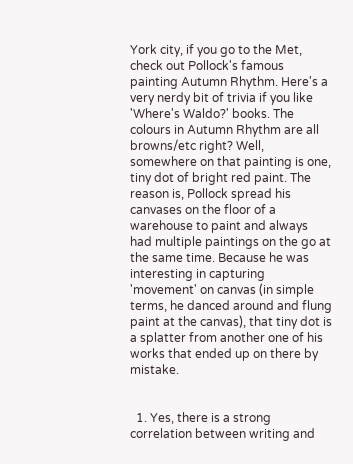York city, if you go to the Met, check out Pollock's famous painting Autumn Rhythm. Here's a very nerdy bit of trivia if you like 'Where's Waldo?' books. The colours in Autumn Rhythm are all browns/etc right? Well, somewhere on that painting is one, tiny dot of bright red paint. The reason is, Pollock spread his canvases on the floor of a warehouse to paint and always had multiple paintings on the go at the same time. Because he was interesting in capturing 'movement' on canvas (in simple terms, he danced around and flung paint at the canvas), that tiny dot is a splatter from another one of his works that ended up on there by mistake.


  1. Yes, there is a strong correlation between writing and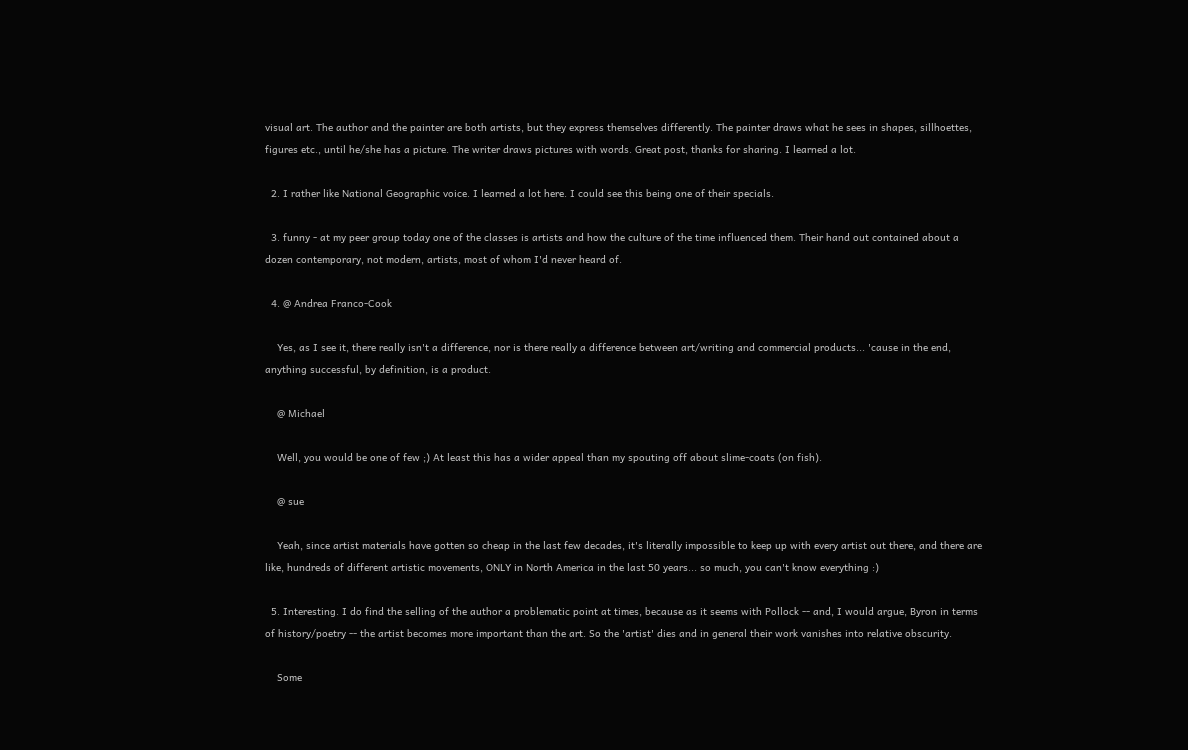visual art. The author and the painter are both artists, but they express themselves differently. The painter draws what he sees in shapes, sillhoettes, figures etc., until he/she has a picture. The writer draws pictures with words. Great post, thanks for sharing. I learned a lot.

  2. I rather like National Geographic voice. I learned a lot here. I could see this being one of their specials.

  3. funny - at my peer group today one of the classes is artists and how the culture of the time influenced them. Their hand out contained about a dozen contemporary, not modern, artists, most of whom I'd never heard of.

  4. @ Andrea Franco-Cook

    Yes, as I see it, there really isn't a difference, nor is there really a difference between art/writing and commercial products... 'cause in the end, anything successful, by definition, is a product.

    @ Michael

    Well, you would be one of few ;) At least this has a wider appeal than my spouting off about slime-coats (on fish).

    @ sue

    Yeah, since artist materials have gotten so cheap in the last few decades, it's literally impossible to keep up with every artist out there, and there are like, hundreds of different artistic movements, ONLY in North America in the last 50 years... so much, you can't know everything :)

  5. Interesting. I do find the selling of the author a problematic point at times, because as it seems with Pollock -- and, I would argue, Byron in terms of history/poetry -- the artist becomes more important than the art. So the 'artist' dies and in general their work vanishes into relative obscurity.

    Some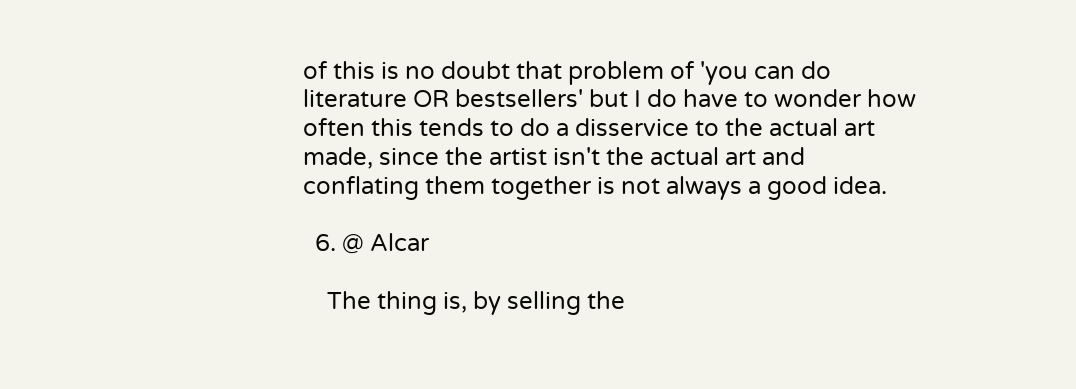of this is no doubt that problem of 'you can do literature OR bestsellers' but I do have to wonder how often this tends to do a disservice to the actual art made, since the artist isn't the actual art and conflating them together is not always a good idea.

  6. @ Alcar

    The thing is, by selling the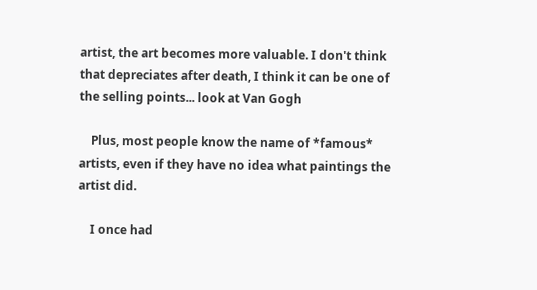artist, the art becomes more valuable. I don't think that depreciates after death, I think it can be one of the selling points... look at Van Gogh

    Plus, most people know the name of *famous* artists, even if they have no idea what paintings the artist did.

    I once had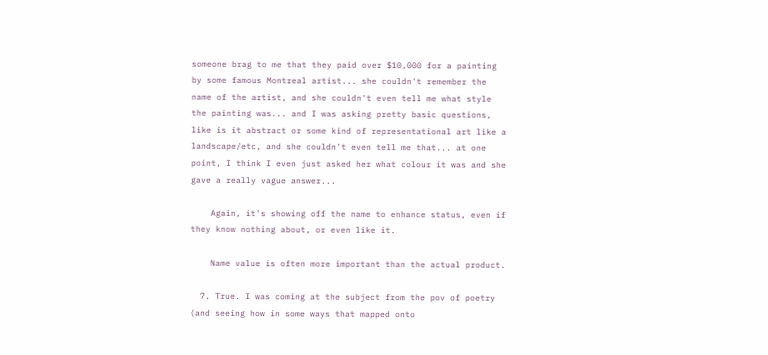someone brag to me that they paid over $10,000 for a painting by some famous Montreal artist... she couldn't remember the name of the artist, and she couldn't even tell me what style the painting was... and I was asking pretty basic questions, like is it abstract or some kind of representational art like a landscape/etc, and she couldn't even tell me that... at one point, I think I even just asked her what colour it was and she gave a really vague answer...

    Again, it's showing off the name to enhance status, even if they know nothing about, or even like it.

    Name value is often more important than the actual product.

  7. True. I was coming at the subject from the pov of poetry (and seeing how in some ways that mapped onto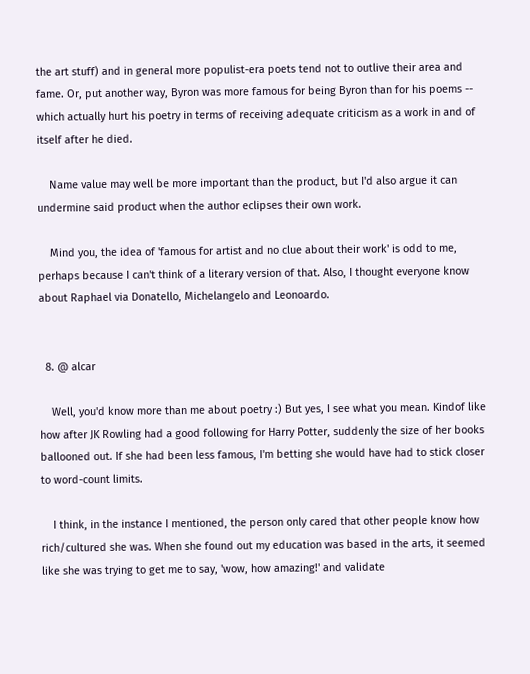the art stuff) and in general more populist-era poets tend not to outlive their area and fame. Or, put another way, Byron was more famous for being Byron than for his poems -- which actually hurt his poetry in terms of receiving adequate criticism as a work in and of itself after he died.

    Name value may well be more important than the product, but I'd also argue it can undermine said product when the author eclipses their own work.

    Mind you, the idea of 'famous for artist and no clue about their work' is odd to me, perhaps because I can't think of a literary version of that. Also, I thought everyone know about Raphael via Donatello, Michelangelo and Leonoardo.


  8. @ alcar

    Well, you'd know more than me about poetry :) But yes, I see what you mean. Kindof like how after JK Rowling had a good following for Harry Potter, suddenly the size of her books ballooned out. If she had been less famous, I'm betting she would have had to stick closer to word-count limits.

    I think, in the instance I mentioned, the person only cared that other people know how rich/cultured she was. When she found out my education was based in the arts, it seemed like she was trying to get me to say, 'wow, how amazing!' and validate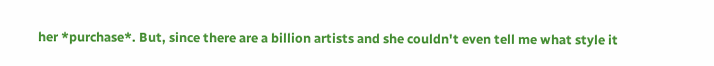her *purchase*. But, since there are a billion artists and she couldn't even tell me what style it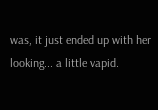was, it just ended up with her looking... a little vapid.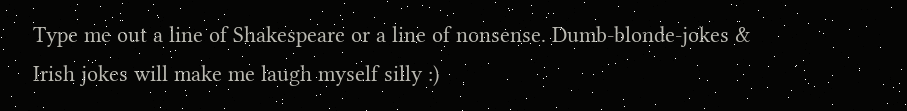Type me out a line of Shakespeare or a line of nonsense. Dumb-blonde-jokes & Irish jokes will make me laugh myself silly :)